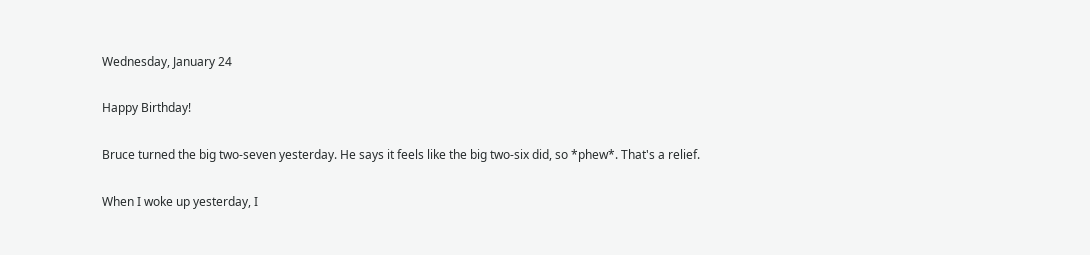Wednesday, January 24

Happy Birthday!

Bruce turned the big two-seven yesterday. He says it feels like the big two-six did, so *phew*. That's a relief.

When I woke up yesterday, I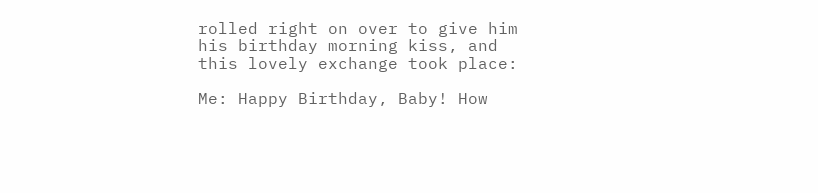rolled right on over to give him his birthday morning kiss, and this lovely exchange took place:

Me: Happy Birthday, Baby! How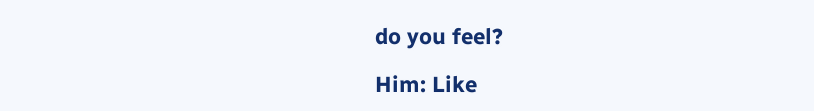do you feel?

Him: Like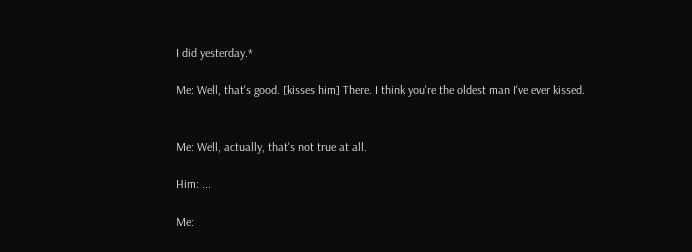I did yesterday.*

Me: Well, that's good. [kisses him] There. I think you're the oldest man I've ever kissed.


Me: Well, actually, that's not true at all.

Him: ...

Me: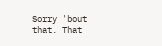Sorry 'bout that. That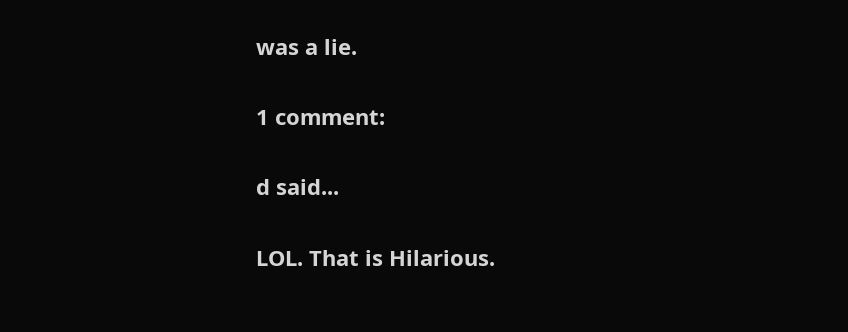was a lie.

1 comment:

d said...

LOL. That is Hilarious.